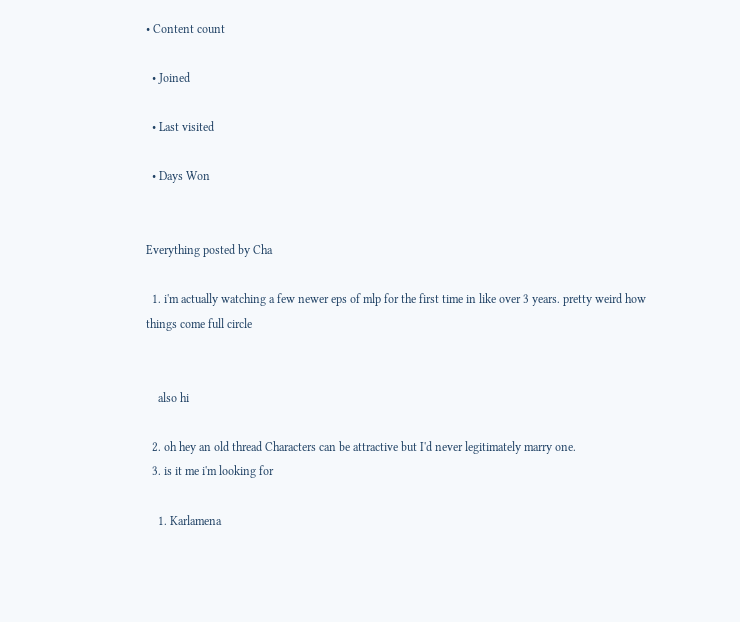• Content count

  • Joined

  • Last visited

  • Days Won


Everything posted by Cha

  1. i'm actually watching a few newer eps of mlp for the first time in like over 3 years. pretty weird how things come full circle


    also hi

  2. oh hey an old thread Characters can be attractive but I'd never legitimately marry one.
  3. is it me i'm looking for

    1. Karlamena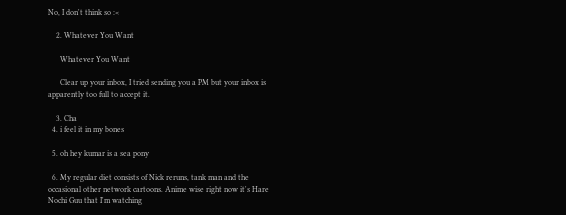No, I don't think so :<

    2. Whatever You Want

      Whatever You Want

      Clear up your inbox, I tried sending you a PM but your inbox is apparently too full to accept it.

    3. Cha
  4. i feel it in my bones

  5. oh hey kumar is a sea pony

  6. My regular diet consists of Nick reruns, tank man and the occasional other network cartoons. Anime wise right now it's Hare Nochi Guu that I'm watching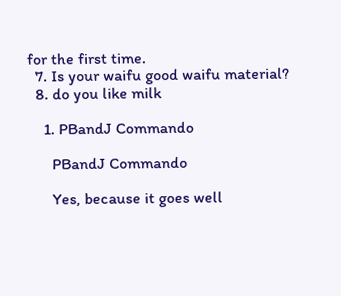for the first time.
  7. Is your waifu good waifu material?
  8. do you like milk

    1. PBandJ Commando

      PBandJ Commando

      Yes, because it goes well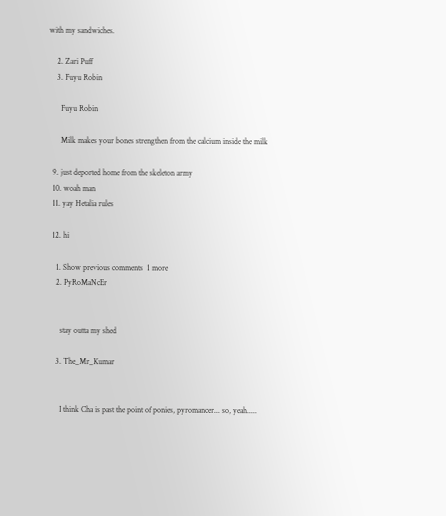with my sandwiches.

    2. Zari Puff
    3. Fuyu Robin

      Fuyu Robin

      Milk makes your bones strengthen from the calcium inside the milk

  9. just deported home from the skeleton army
  10. woah man
  11. yay Hetalia rules

  12. hi

    1. Show previous comments  1 more
    2. PyRoMaNcEr


      stay outta my shed

    3. The_Mr_Kumar


      I think Cha is past the point of ponies, pyromancer... so, yeah.....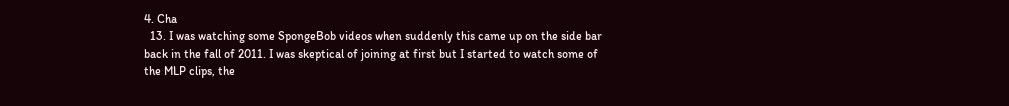4. Cha
  13. I was watching some SpongeBob videos when suddenly this came up on the side bar back in the fall of 2011. I was skeptical of joining at first but I started to watch some of the MLP clips, the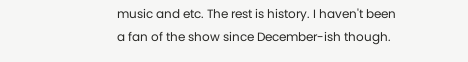music and etc. The rest is history. I haven't been a fan of the show since December-ish though.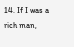14. If I was a rich man,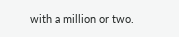with a million or two.